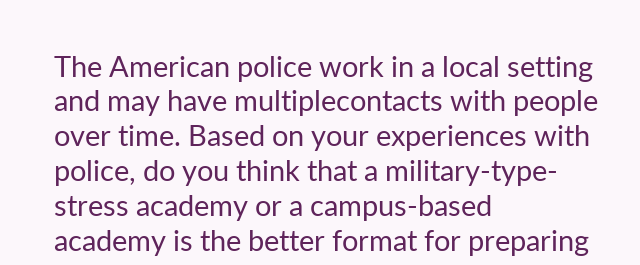The American police work in a local setting and may have multiplecontacts with people over time. Based on your experiences with police, do you think that a military-type-stress academy or a campus-based academy is the better format for preparing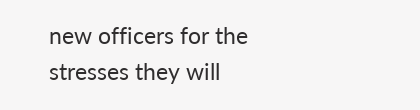new officers for the stresses they will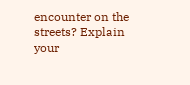encounter on the streets? Explain your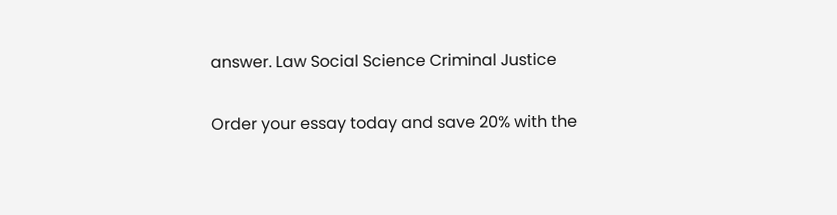answer. Law Social Science Criminal Justice

Order your essay today and save 20% with the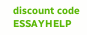discount code ESSAYHELP